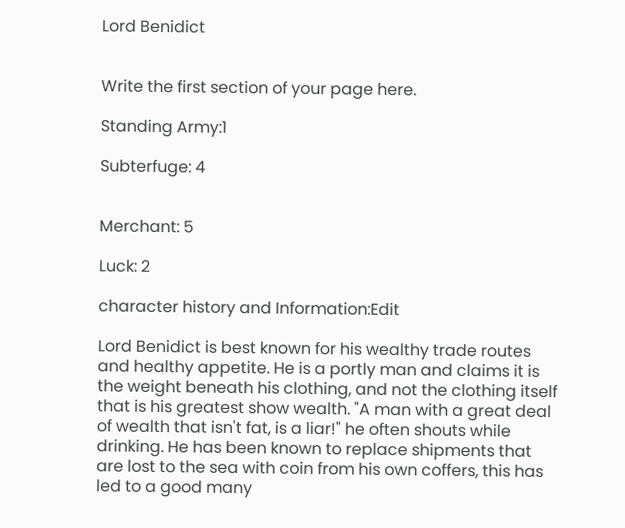Lord Benidict


Write the first section of your page here.

Standing Army:1

Subterfuge: 4


Merchant: 5

Luck: 2

character history and Information:Edit

Lord Benidict is best known for his wealthy trade routes and healthy appetite. He is a portly man and claims it is the weight beneath his clothing, and not the clothing itself that is his greatest show wealth. "A man with a great deal of wealth that isn't fat, is a liar!" he often shouts while drinking. He has been known to replace shipments that are lost to the sea with coin from his own coffers, this has led to a good many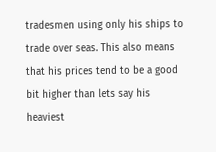tradesmen using only his ships to trade over seas. This also means that his prices tend to be a good bit higher than lets say his heaviest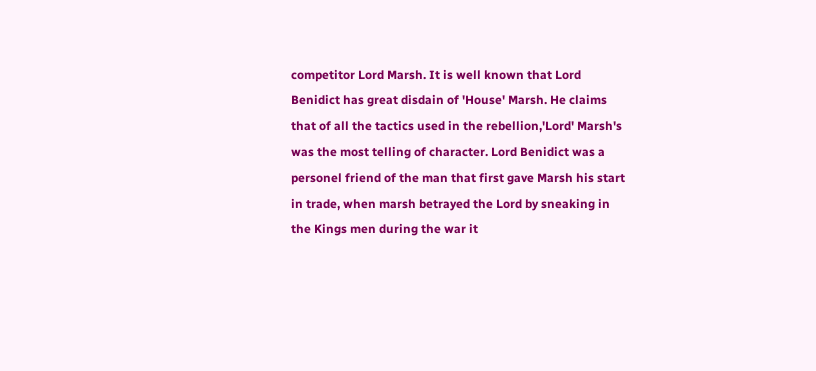competitor Lord Marsh. It is well known that Lord Benidict has great disdain of 'House' Marsh. He claims that of all the tactics used in the rebellion,'Lord' Marsh's was the most telling of character. Lord Benidict was a personel friend of the man that first gave Marsh his start in trade, when marsh betrayed the Lord by sneaking in the Kings men during the war it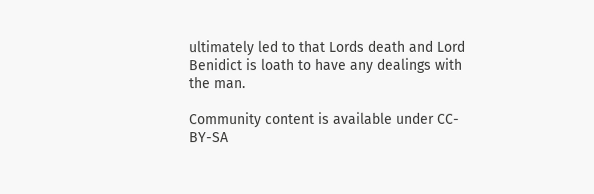ultimately led to that Lords death and Lord Benidict is loath to have any dealings with the man.

Community content is available under CC-BY-SA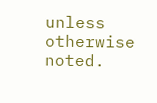unless otherwise noted.